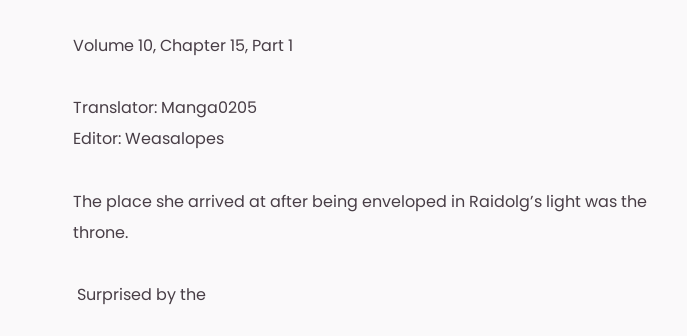Volume 10, Chapter 15, Part 1

Translator: Manga0205
Editor: Weasalopes

The place she arrived at after being enveloped in Raidolg’s light was the throne.

 Surprised by the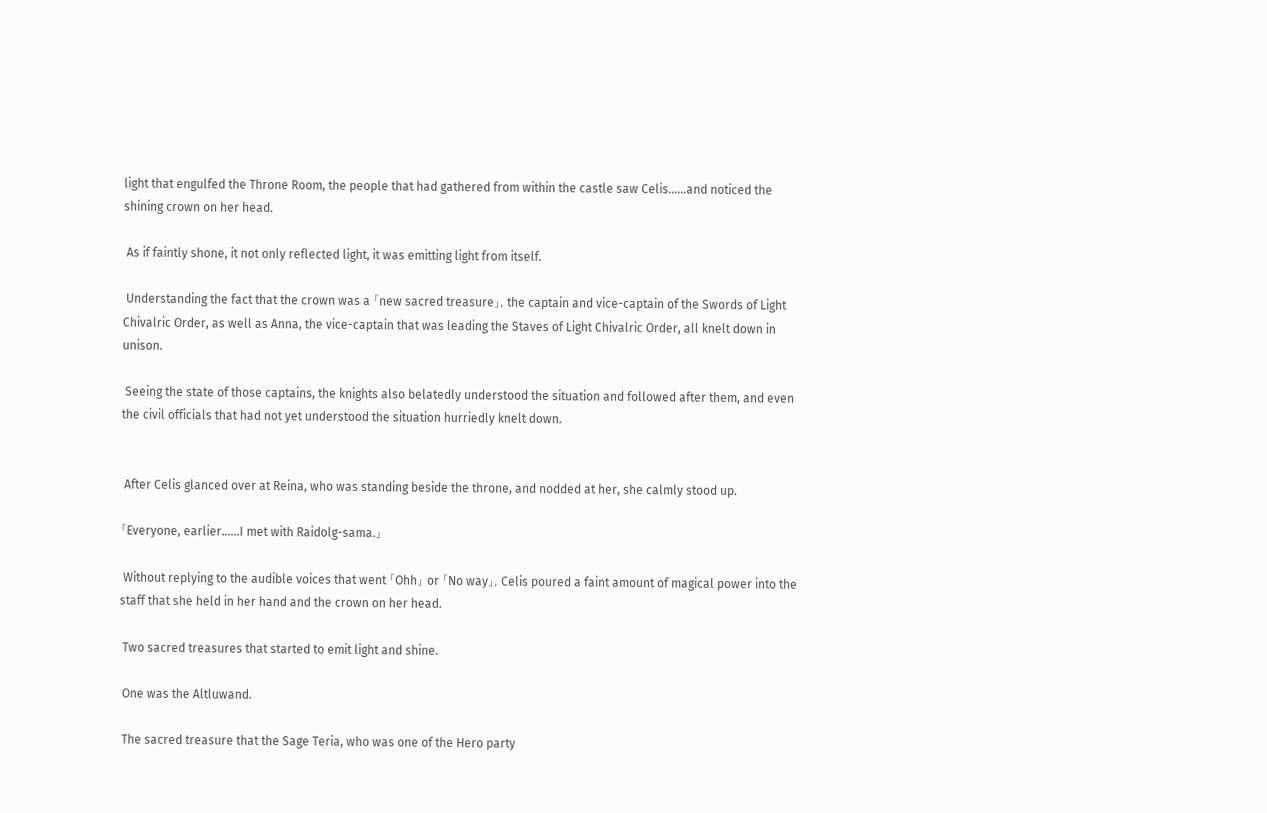light that engulfed the Throne Room, the people that had gathered from within the castle saw Celis……and noticed the shining crown on her head.

 As if faintly shone, it not only reflected light, it was emitting light from itself.

 Understanding the fact that the crown was a 「new sacred treasure」, the captain and vice-captain of the Swords of Light Chivalric Order, as well as Anna, the vice-captain that was leading the Staves of Light Chivalric Order, all knelt down in unison.

 Seeing the state of those captains, the knights also belatedly understood the situation and followed after them, and even the civil officials that had not yet understood the situation hurriedly knelt down.


 After Celis glanced over at Reina, who was standing beside the throne, and nodded at her, she calmly stood up.

「Everyone, earlier……I met with Raidolg-sama.」

 Without replying to the audible voices that went 「Ohh」 or 「No way」, Celis poured a faint amount of magical power into the staff that she held in her hand and the crown on her head.

 Two sacred treasures that started to emit light and shine.

 One was the Altluwand.

 The sacred treasure that the Sage Teria, who was one of the Hero party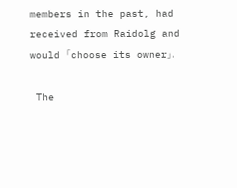members in the past, had received from Raidolg and would 「choose its owner」.

 The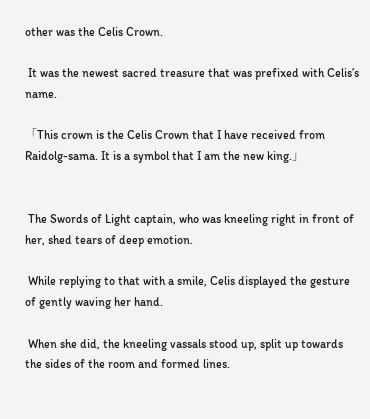other was the Celis Crown.

 It was the newest sacred treasure that was prefixed with Celis’s name.

「This crown is the Celis Crown that I have received from Raidolg-sama. It is a symbol that I am the new king.」


 The Swords of Light captain, who was kneeling right in front of her, shed tears of deep emotion.

 While replying to that with a smile, Celis displayed the gesture of gently waving her hand.

 When she did, the kneeling vassals stood up, split up towards the sides of the room and formed lines.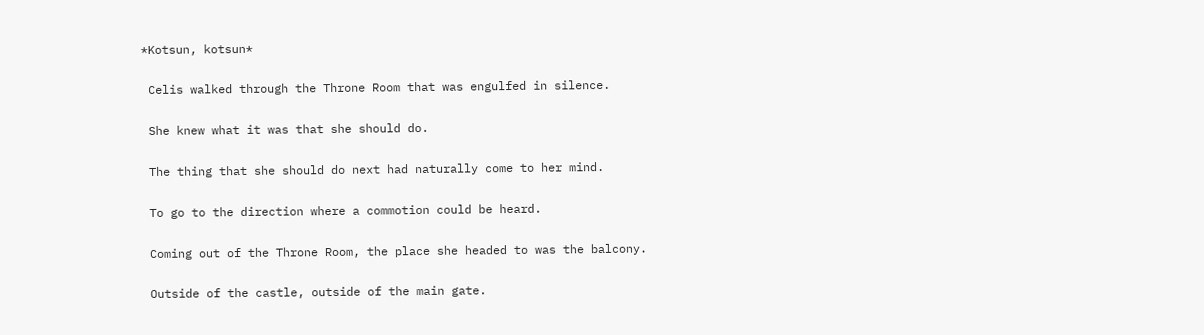*Kotsun, kotsun*

 Celis walked through the Throne Room that was engulfed in silence.

 She knew what it was that she should do.

 The thing that she should do next had naturally come to her mind.

 To go to the direction where a commotion could be heard.

 Coming out of the Throne Room, the place she headed to was the balcony.

 Outside of the castle, outside of the main gate.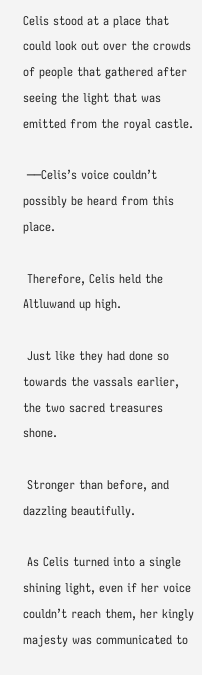Celis stood at a place that could look out over the crowds of people that gathered after seeing the light that was emitted from the royal castle.

 ──Celis’s voice couldn’t possibly be heard from this place.

 Therefore, Celis held the Altluwand up high.

 Just like they had done so towards the vassals earlier, the two sacred treasures shone.

 Stronger than before, and dazzling beautifully.

 As Celis turned into a single shining light, even if her voice couldn’t reach them, her kingly majesty was communicated to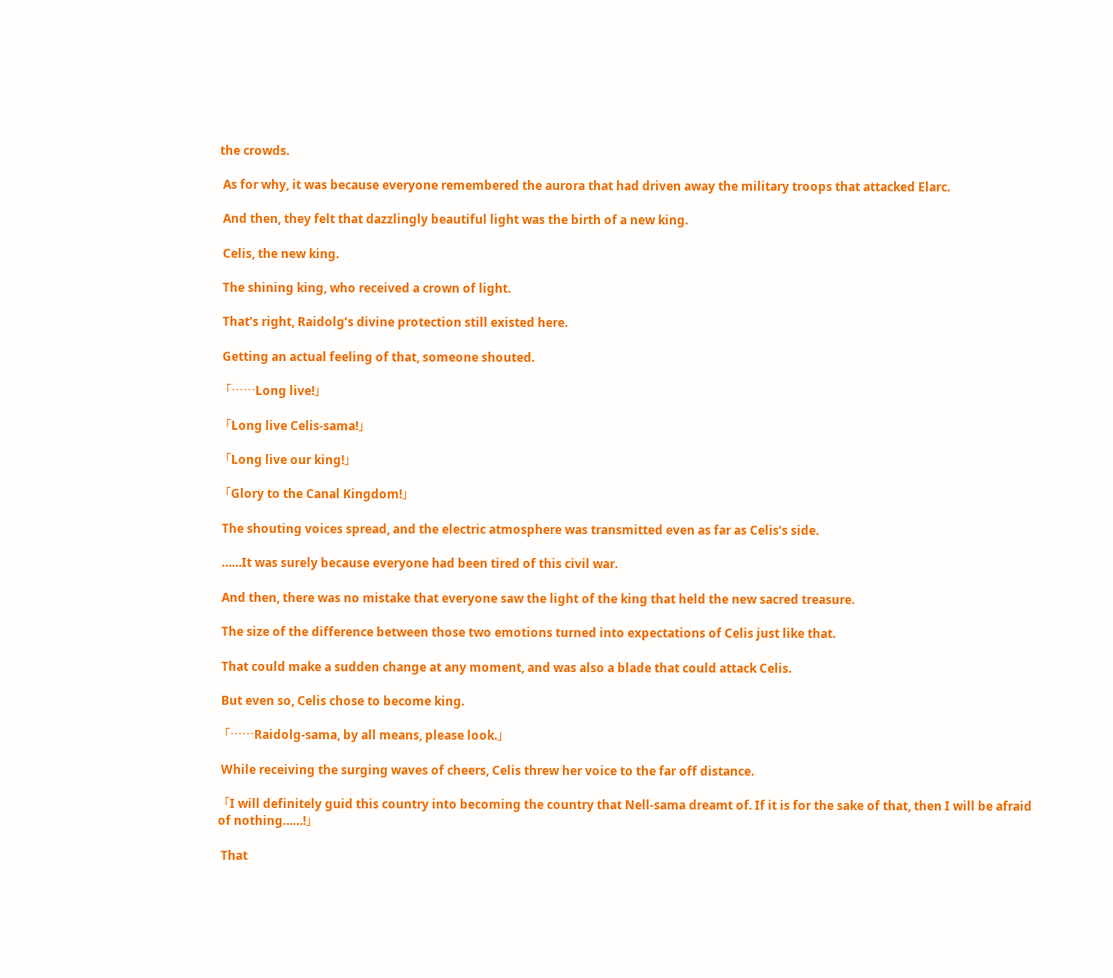the crowds.

 As for why, it was because everyone remembered the aurora that had driven away the military troops that attacked Elarc.

 And then, they felt that dazzlingly beautiful light was the birth of a new king.

 Celis, the new king.

 The shining king, who received a crown of light.

 That’s right, Raidolg’s divine protection still existed here.

 Getting an actual feeling of that, someone shouted.

「……Long live!」

「Long live Celis-sama!」

「Long live our king!」

「Glory to the Canal Kingdom!」

 The shouting voices spread, and the electric atmosphere was transmitted even as far as Celis’s side.

 ……It was surely because everyone had been tired of this civil war.

 And then, there was no mistake that everyone saw the light of the king that held the new sacred treasure.

 The size of the difference between those two emotions turned into expectations of Celis just like that.

 That could make a sudden change at any moment, and was also a blade that could attack Celis.

 But even so, Celis chose to become king.

「……Raidolg-sama, by all means, please look.」

 While receiving the surging waves of cheers, Celis threw her voice to the far off distance.

「I will definitely guid this country into becoming the country that Nell-sama dreamt of. If it is for the sake of that, then I will be afraid of nothing……!」

 That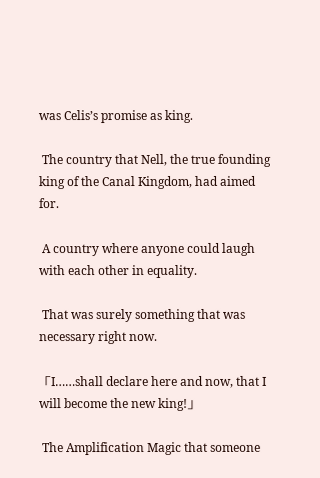was Celis’s promise as king.

 The country that Nell, the true founding king of the Canal Kingdom, had aimed for.

 A country where anyone could laugh with each other in equality.

 That was surely something that was necessary right now.

「I……shall declare here and now, that I will become the new king!」

 The Amplification Magic that someone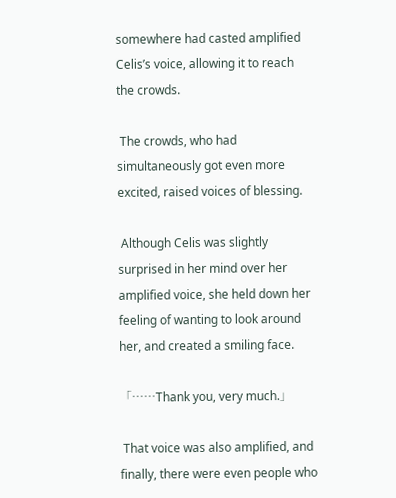somewhere had casted amplified Celis’s voice, allowing it to reach the crowds.

 The crowds, who had simultaneously got even more excited, raised voices of blessing.

 Although Celis was slightly surprised in her mind over her amplified voice, she held down her feeling of wanting to look around her, and created a smiling face.

「……Thank you, very much.」

 That voice was also amplified, and finally, there were even people who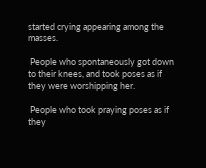started crying appearing among the masses.

 People who spontaneously got down to their knees, and took poses as if they were worshipping her.

 People who took praying poses as if they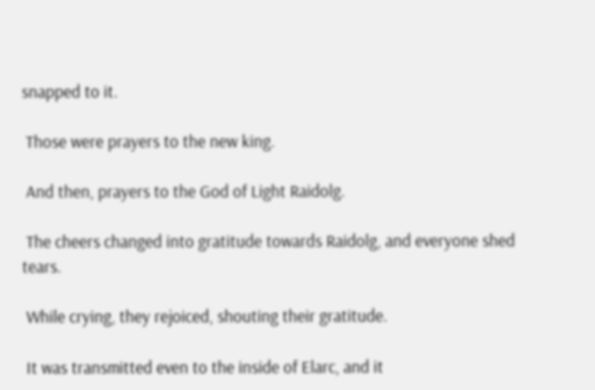snapped to it.

 Those were prayers to the new king.

 And then, prayers to the God of Light Raidolg.

 The cheers changed into gratitude towards Raidolg, and everyone shed tears.

 While crying, they rejoiced, shouting their gratitude.

 It was transmitted even to the inside of Elarc, and it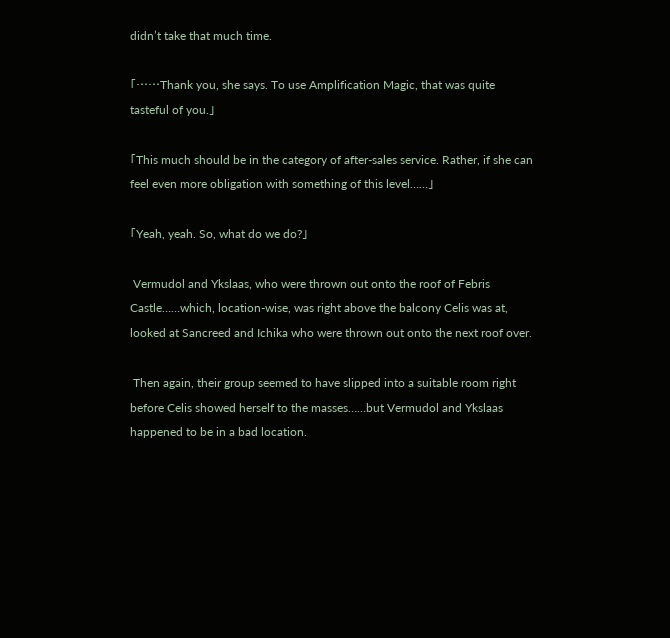didn’t take that much time.

「……Thank you, she says. To use Amplification Magic, that was quite tasteful of you.」

「This much should be in the category of after-sales service. Rather, if she can feel even more obligation with something of this level……」

「Yeah, yeah. So, what do we do?」

 Vermudol and Ykslaas, who were thrown out onto the roof of Febris Castle……which, location-wise, was right above the balcony Celis was at, looked at Sancreed and Ichika who were thrown out onto the next roof over.

 Then again, their group seemed to have slipped into a suitable room right before Celis showed herself to the masses……but Vermudol and Ykslaas happened to be in a bad location.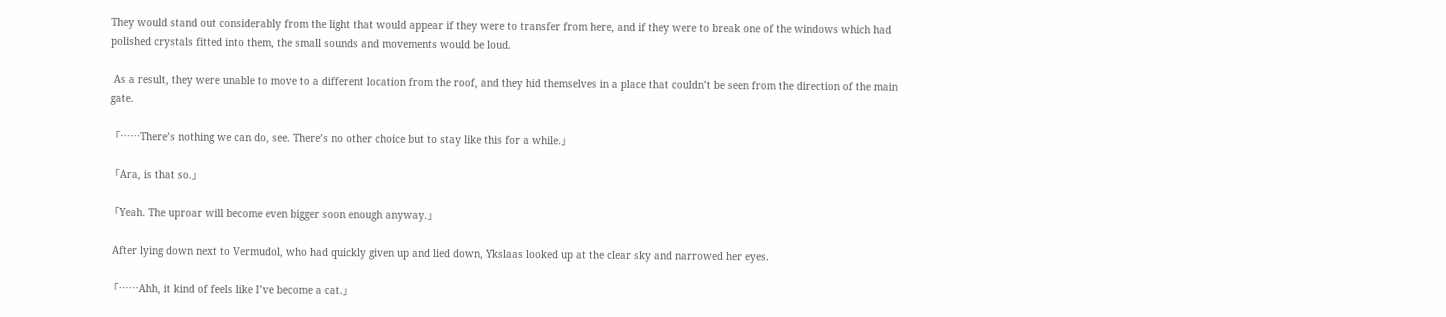They would stand out considerably from the light that would appear if they were to transfer from here, and if they were to break one of the windows which had polished crystals fitted into them, the small sounds and movements would be loud.

 As a result, they were unable to move to a different location from the roof, and they hid themselves in a place that couldn’t be seen from the direction of the main gate.

「……There’s nothing we can do, see. There’s no other choice but to stay like this for a while.」

「Ara, is that so.」

「Yeah. The uproar will become even bigger soon enough anyway.」

 After lying down next to Vermudol, who had quickly given up and lied down, Ykslaas looked up at the clear sky and narrowed her eyes.

「……Ahh, it kind of feels like I’ve become a cat.」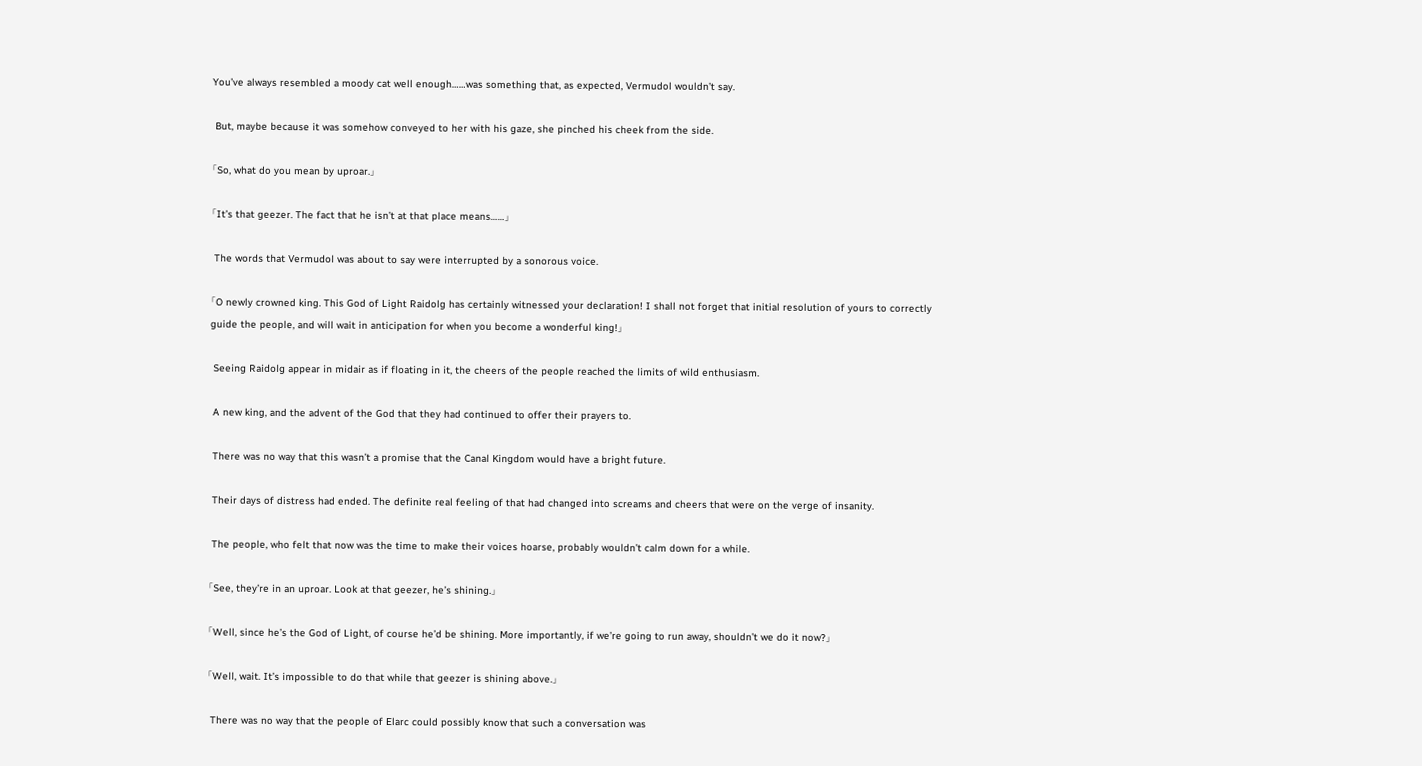You’ve always resembled a moody cat well enough……was something that, as expected, Vermudol wouldn’t say.

 But, maybe because it was somehow conveyed to her with his gaze, she pinched his cheek from the side.

「So, what do you mean by uproar.」

「It’s that geezer. The fact that he isn’t at that place means……」

 The words that Vermudol was about to say were interrupted by a sonorous voice.

「O newly crowned king. This God of Light Raidolg has certainly witnessed your declaration! I shall not forget that initial resolution of yours to correctly guide the people, and will wait in anticipation for when you become a wonderful king!」

 Seeing Raidolg appear in midair as if floating in it, the cheers of the people reached the limits of wild enthusiasm.

 A new king, and the advent of the God that they had continued to offer their prayers to.

 There was no way that this wasn’t a promise that the Canal Kingdom would have a bright future.

 Their days of distress had ended. The definite real feeling of that had changed into screams and cheers that were on the verge of insanity.

 The people, who felt that now was the time to make their voices hoarse, probably wouldn’t calm down for a while.

「See, they’re in an uproar. Look at that geezer, he’s shining.」

「Well, since he’s the God of Light, of course he’d be shining. More importantly, if we’re going to run away, shouldn’t we do it now?」

「Well, wait. It’s impossible to do that while that geezer is shining above.」

 There was no way that the people of Elarc could possibly know that such a conversation was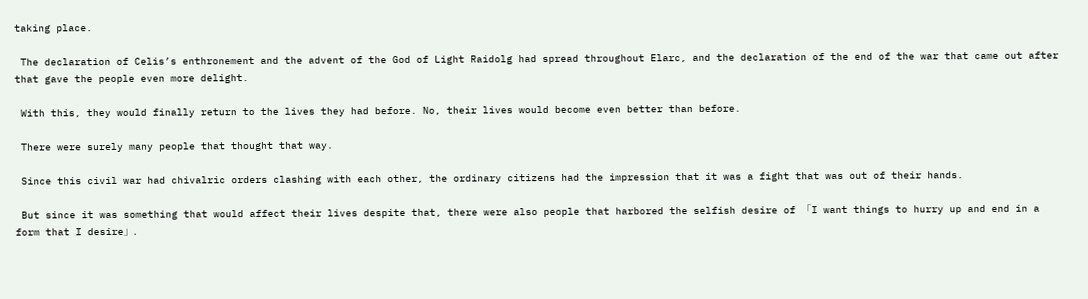taking place.

 The declaration of Celis’s enthronement and the advent of the God of Light Raidolg had spread throughout Elarc, and the declaration of the end of the war that came out after that gave the people even more delight.

 With this, they would finally return to the lives they had before. No, their lives would become even better than before.

 There were surely many people that thought that way.

 Since this civil war had chivalric orders clashing with each other, the ordinary citizens had the impression that it was a fight that was out of their hands.

 But since it was something that would affect their lives despite that, there were also people that harbored the selfish desire of 「I want things to hurry up and end in a form that I desire」.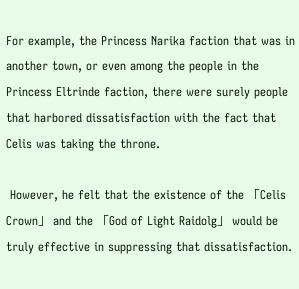For example, the Princess Narika faction that was in another town, or even among the people in the Princess Eltrinde faction, there were surely people that harbored dissatisfaction with the fact that Celis was taking the throne.

 However, he felt that the existence of the 「Celis Crown」 and the 「God of Light Raidolg」 would be truly effective in suppressing that dissatisfaction.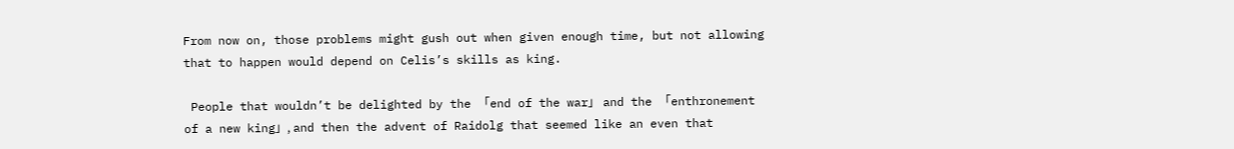From now on, those problems might gush out when given enough time, but not allowing that to happen would depend on Celis’s skills as king.

 People that wouldn’t be delighted by the 「end of the war」 and the 「enthronement of a new king」, and then the advent of Raidolg that seemed like an even that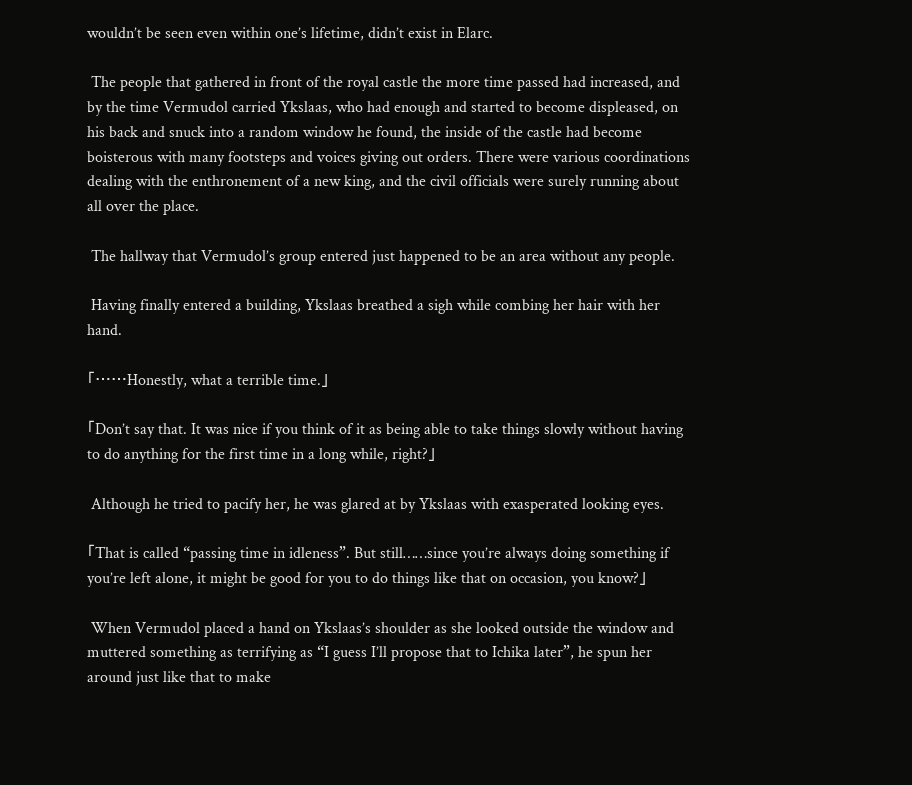wouldn’t be seen even within one’s lifetime, didn’t exist in Elarc.

 The people that gathered in front of the royal castle the more time passed had increased, and by the time Vermudol carried Ykslaas, who had enough and started to become displeased, on his back and snuck into a random window he found, the inside of the castle had become boisterous with many footsteps and voices giving out orders. There were various coordinations dealing with the enthronement of a new king, and the civil officials were surely running about all over the place.

 The hallway that Vermudol’s group entered just happened to be an area without any people.

 Having finally entered a building, Ykslaas breathed a sigh while combing her hair with her hand.

「……Honestly, what a terrible time.」

「Don’t say that. It was nice if you think of it as being able to take things slowly without having to do anything for the first time in a long while, right?」

 Although he tried to pacify her, he was glared at by Ykslaas with exasperated looking eyes.

「That is called “passing time in idleness”. But still……since you’re always doing something if you’re left alone, it might be good for you to do things like that on occasion, you know?」

 When Vermudol placed a hand on Ykslaas’s shoulder as she looked outside the window and muttered something as terrifying as “I guess I’ll propose that to Ichika later”, he spun her around just like that to make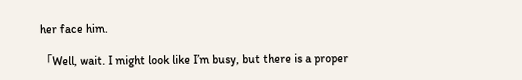her face him.

「Well, wait. I might look like I’m busy, but there is a proper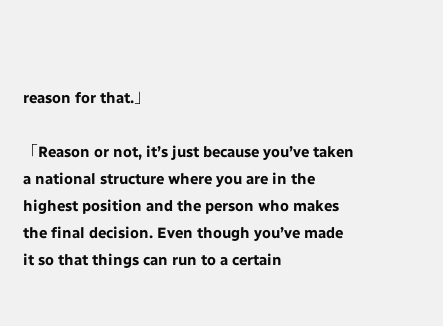reason for that.」

「Reason or not, it’s just because you’ve taken a national structure where you are in the highest position and the person who makes the final decision. Even though you’ve made it so that things can run to a certain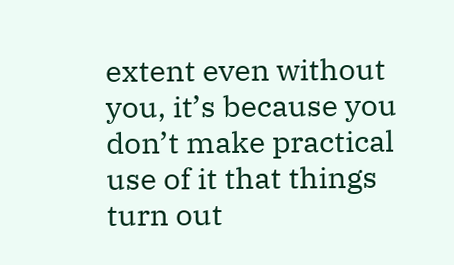extent even without you, it’s because you don’t make practical use of it that things turn out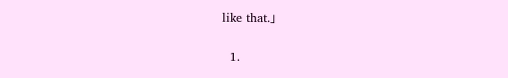like that.」


  1.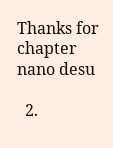Thanks for chapter nano desu

  2.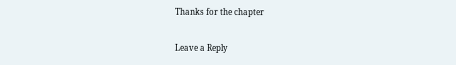Thanks for the chapter

Leave a Reply